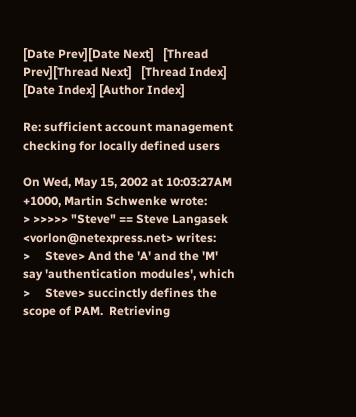[Date Prev][Date Next]   [Thread Prev][Thread Next]   [Thread Index] [Date Index] [Author Index]

Re: sufficient account management checking for locally defined users

On Wed, May 15, 2002 at 10:03:27AM +1000, Martin Schwenke wrote:
> >>>>> "Steve" == Steve Langasek <vorlon@netexpress.net> writes:
>     Steve> And the 'A' and the 'M' say 'authentication modules', which
>     Steve> succinctly defines the scope of PAM.  Retrieving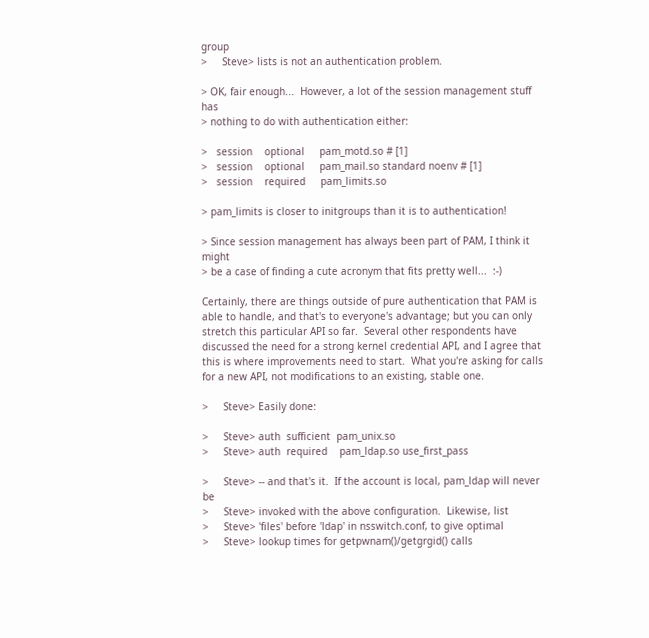group
>     Steve> lists is not an authentication problem.

> OK, fair enough...  However, a lot of the session management stuff has
> nothing to do with authentication either:

>   session    optional     pam_motd.so # [1]
>   session    optional     pam_mail.so standard noenv # [1]
>   session    required     pam_limits.so

> pam_limits is closer to initgroups than it is to authentication!

> Since session management has always been part of PAM, I think it might
> be a case of finding a cute acronym that fits pretty well...  :-)

Certainly, there are things outside of pure authentication that PAM is
able to handle, and that's to everyone's advantage; but you can only
stretch this particular API so far.  Several other respondents have
discussed the need for a strong kernel credential API, and I agree that
this is where improvements need to start.  What you're asking for calls
for a new API, not modifications to an existing, stable one.

>     Steve> Easily done:

>     Steve> auth  sufficient  pam_unix.so
>     Steve> auth  required    pam_ldap.so use_first_pass

>     Steve> -- and that's it.  If the account is local, pam_ldap will never be
>     Steve> invoked with the above configuration.  Likewise, list
>     Steve> 'files' before 'ldap' in nsswitch.conf, to give optimal
>     Steve> lookup times for getpwnam()/getgrgid() calls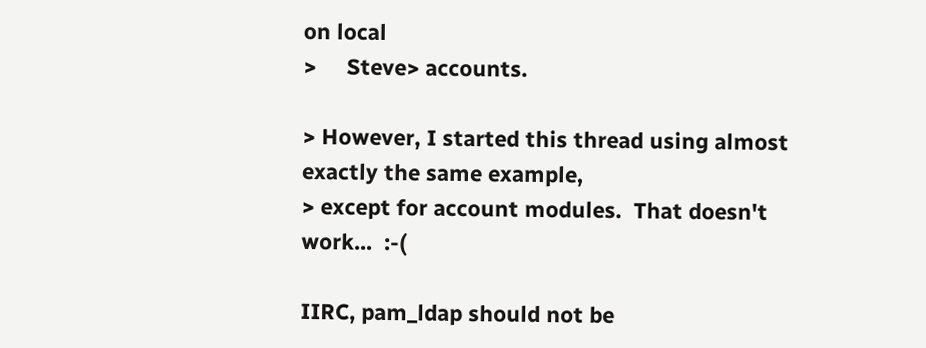on local
>     Steve> accounts.

> However, I started this thread using almost exactly the same example,
> except for account modules.  That doesn't work...  :-(

IIRC, pam_ldap should not be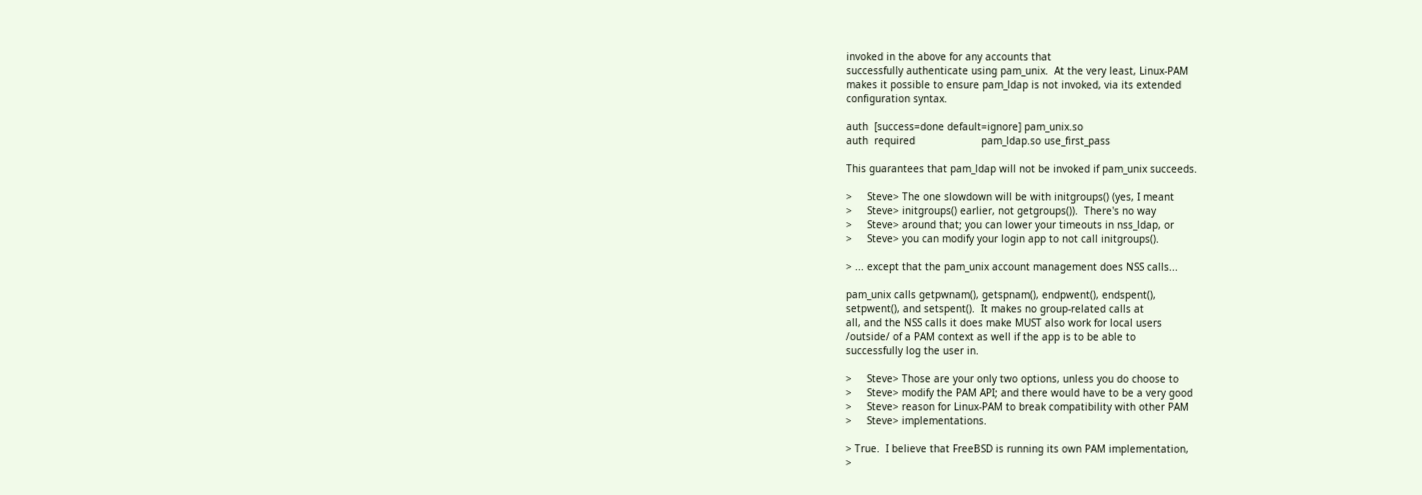invoked in the above for any accounts that
successfully authenticate using pam_unix.  At the very least, Linux-PAM
makes it possible to ensure pam_ldap is not invoked, via its extended
configuration syntax.

auth  [success=done default=ignore] pam_unix.so
auth  required                      pam_ldap.so use_first_pass

This guarantees that pam_ldap will not be invoked if pam_unix succeeds.

>     Steve> The one slowdown will be with initgroups() (yes, I meant
>     Steve> initgroups() earlier, not getgroups()).  There's no way
>     Steve> around that; you can lower your timeouts in nss_ldap, or
>     Steve> you can modify your login app to not call initgroups().

> ... except that the pam_unix account management does NSS calls...

pam_unix calls getpwnam(), getspnam(), endpwent(), endspent(),
setpwent(), and setspent().  It makes no group-related calls at
all, and the NSS calls it does make MUST also work for local users
/outside/ of a PAM context as well if the app is to be able to
successfully log the user in.

>     Steve> Those are your only two options, unless you do choose to
>     Steve> modify the PAM API; and there would have to be a very good
>     Steve> reason for Linux-PAM to break compatibility with other PAM
>     Steve> implementations.

> True.  I believe that FreeBSD is running its own PAM implementation,
>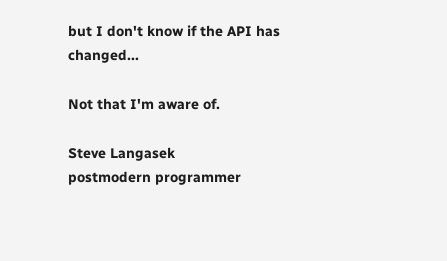but I don't know if the API has changed...

Not that I'm aware of.

Steve Langasek
postmodern programmer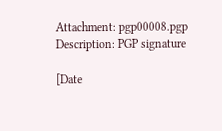Attachment: pgp00008.pgp
Description: PGP signature

[Date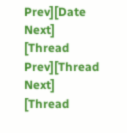Prev][Date Next]   [Thread Prev][Thread Next]   [Thread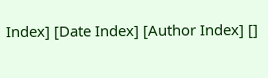Index] [Date Index] [Author Index] []